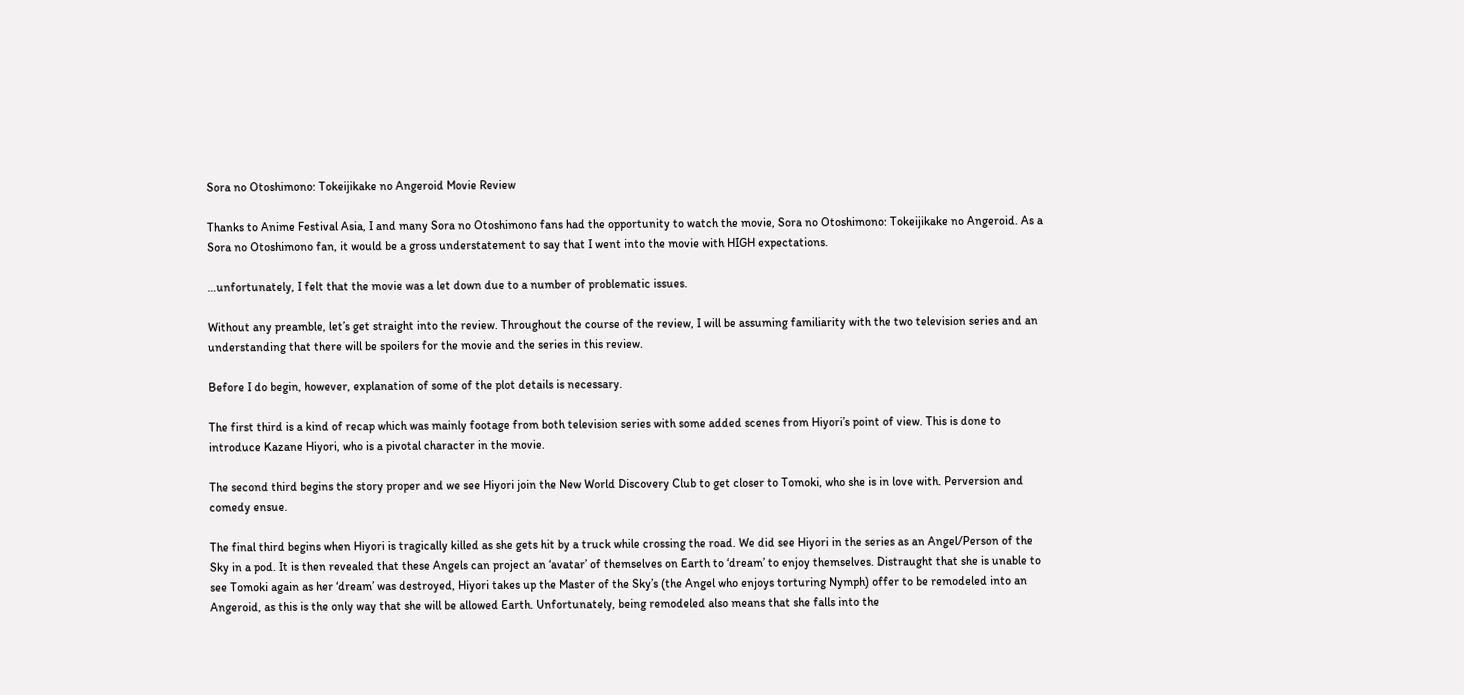Sora no Otoshimono: Tokeijikake no Angeroid Movie Review

Thanks to Anime Festival Asia, I and many Sora no Otoshimono fans had the opportunity to watch the movie, Sora no Otoshimono: Tokeijikake no Angeroid. As a Sora no Otoshimono fan, it would be a gross understatement to say that I went into the movie with HIGH expectations.

…unfortunately, I felt that the movie was a let down due to a number of problematic issues.

Without any preamble, let’s get straight into the review. Throughout the course of the review, I will be assuming familiarity with the two television series and an understanding that there will be spoilers for the movie and the series in this review.

Before I do begin, however, explanation of some of the plot details is necessary.

The first third is a kind of recap which was mainly footage from both television series with some added scenes from Hiyori’s point of view. This is done to introduce Kazane Hiyori, who is a pivotal character in the movie.

The second third begins the story proper and we see Hiyori join the New World Discovery Club to get closer to Tomoki, who she is in love with. Perversion and comedy ensue.

The final third begins when Hiyori is tragically killed as she gets hit by a truck while crossing the road. We did see Hiyori in the series as an Angel/Person of the Sky in a pod. It is then revealed that these Angels can project an ‘avatar’ of themselves on Earth to ‘dream’ to enjoy themselves. Distraught that she is unable to see Tomoki again as her ‘dream’ was destroyed, Hiyori takes up the Master of the Sky’s (the Angel who enjoys torturing Nymph) offer to be remodeled into an Angeroid, as this is the only way that she will be allowed Earth. Unfortunately, being remodeled also means that she falls into the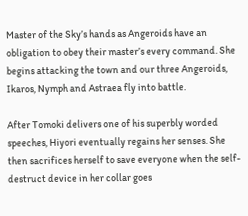Master of the Sky’s hands as Angeroids have an obligation to obey their master’s every command. She begins attacking the town and our three Angeroids, Ikaros, Nymph and Astraea fly into battle.

After Tomoki delivers one of his superbly worded speeches, Hiyori eventually regains her senses. She then sacrifices herself to save everyone when the self-destruct device in her collar goes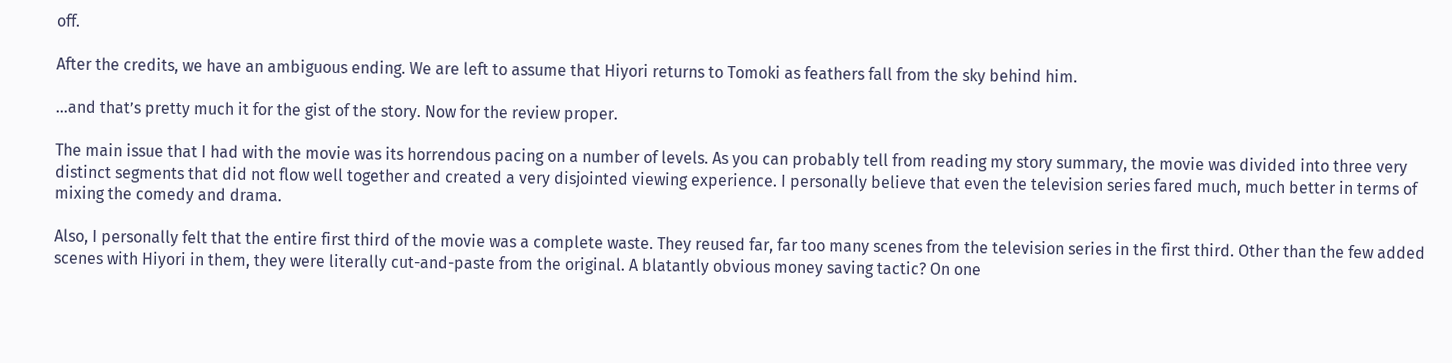off.

After the credits, we have an ambiguous ending. We are left to assume that Hiyori returns to Tomoki as feathers fall from the sky behind him.

…and that’s pretty much it for the gist of the story. Now for the review proper.

The main issue that I had with the movie was its horrendous pacing on a number of levels. As you can probably tell from reading my story summary, the movie was divided into three very distinct segments that did not flow well together and created a very disjointed viewing experience. I personally believe that even the television series fared much, much better in terms of mixing the comedy and drama.

Also, I personally felt that the entire first third of the movie was a complete waste. They reused far, far too many scenes from the television series in the first third. Other than the few added scenes with Hiyori in them, they were literally cut-and-paste from the original. A blatantly obvious money saving tactic? On one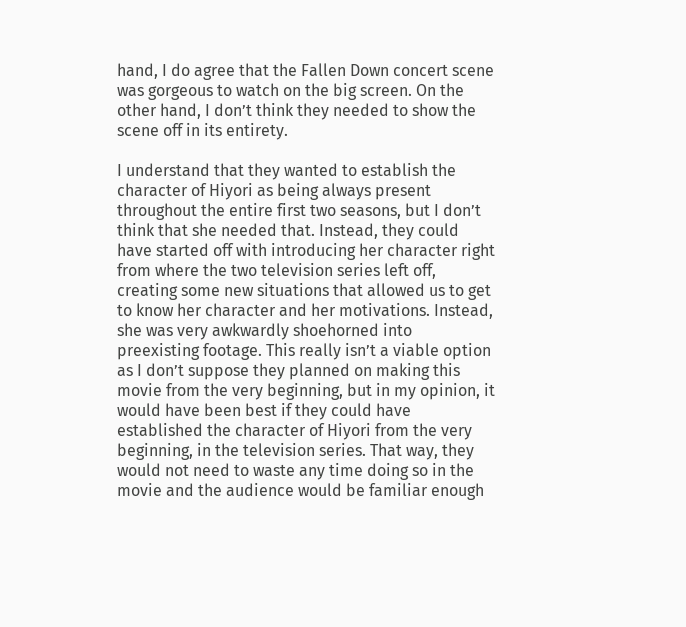hand, I do agree that the Fallen Down concert scene was gorgeous to watch on the big screen. On the other hand, I don’t think they needed to show the scene off in its entirety.

I understand that they wanted to establish the character of Hiyori as being always present throughout the entire first two seasons, but I don’t think that she needed that. Instead, they could have started off with introducing her character right from where the two television series left off, creating some new situations that allowed us to get to know her character and her motivations. Instead, she was very awkwardly shoehorned into preexisting footage. This really isn’t a viable option as I don’t suppose they planned on making this movie from the very beginning, but in my opinion, it would have been best if they could have established the character of Hiyori from the very beginning, in the television series. That way, they would not need to waste any time doing so in the movie and the audience would be familiar enough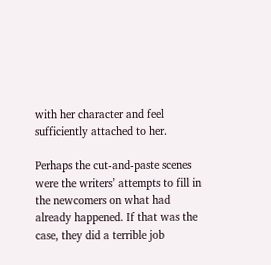with her character and feel sufficiently attached to her.

Perhaps the cut-and-paste scenes were the writers’ attempts to fill in the newcomers on what had already happened. If that was the case, they did a terrible job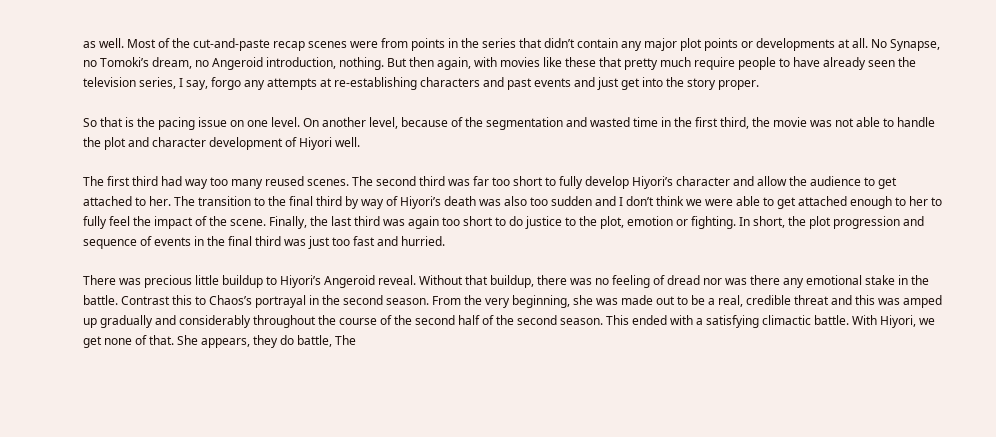as well. Most of the cut-and-paste recap scenes were from points in the series that didn’t contain any major plot points or developments at all. No Synapse, no Tomoki’s dream, no Angeroid introduction, nothing. But then again, with movies like these that pretty much require people to have already seen the television series, I say, forgo any attempts at re-establishing characters and past events and just get into the story proper.

So that is the pacing issue on one level. On another level, because of the segmentation and wasted time in the first third, the movie was not able to handle the plot and character development of Hiyori well.

The first third had way too many reused scenes. The second third was far too short to fully develop Hiyori’s character and allow the audience to get attached to her. The transition to the final third by way of Hiyori’s death was also too sudden and I don’t think we were able to get attached enough to her to fully feel the impact of the scene. Finally, the last third was again too short to do justice to the plot, emotion or fighting. In short, the plot progression and sequence of events in the final third was just too fast and hurried.

There was precious little buildup to Hiyori’s Angeroid reveal. Without that buildup, there was no feeling of dread nor was there any emotional stake in the battle. Contrast this to Chaos’s portrayal in the second season. From the very beginning, she was made out to be a real, credible threat and this was amped up gradually and considerably throughout the course of the second half of the second season. This ended with a satisfying climactic battle. With Hiyori, we get none of that. She appears, they do battle, The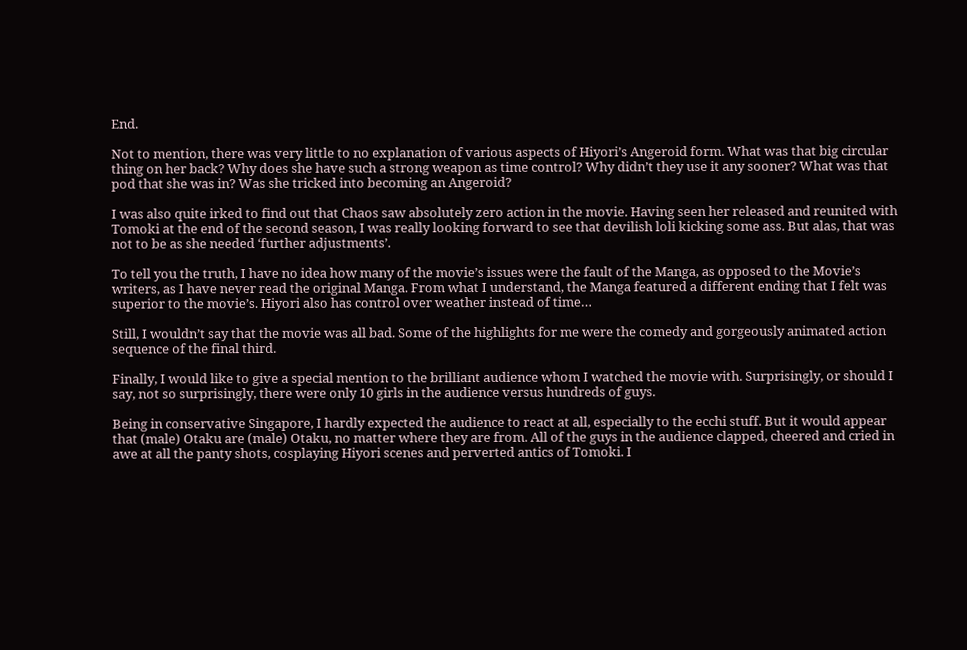End.

Not to mention, there was very little to no explanation of various aspects of Hiyori’s Angeroid form. What was that big circular thing on her back? Why does she have such a strong weapon as time control? Why didn’t they use it any sooner? What was that pod that she was in? Was she tricked into becoming an Angeroid?

I was also quite irked to find out that Chaos saw absolutely zero action in the movie. Having seen her released and reunited with Tomoki at the end of the second season, I was really looking forward to see that devilish loli kicking some ass. But alas, that was not to be as she needed ‘further adjustments’.

To tell you the truth, I have no idea how many of the movie’s issues were the fault of the Manga, as opposed to the Movie’s writers, as I have never read the original Manga. From what I understand, the Manga featured a different ending that I felt was superior to the movie’s. Hiyori also has control over weather instead of time…

Still, I wouldn’t say that the movie was all bad. Some of the highlights for me were the comedy and gorgeously animated action sequence of the final third.

Finally, I would like to give a special mention to the brilliant audience whom I watched the movie with. Surprisingly, or should I say, not so surprisingly, there were only 10 girls in the audience versus hundreds of guys.

Being in conservative Singapore, I hardly expected the audience to react at all, especially to the ecchi stuff. But it would appear that (male) Otaku are (male) Otaku, no matter where they are from. All of the guys in the audience clapped, cheered and cried in awe at all the panty shots, cosplaying Hiyori scenes and perverted antics of Tomoki. I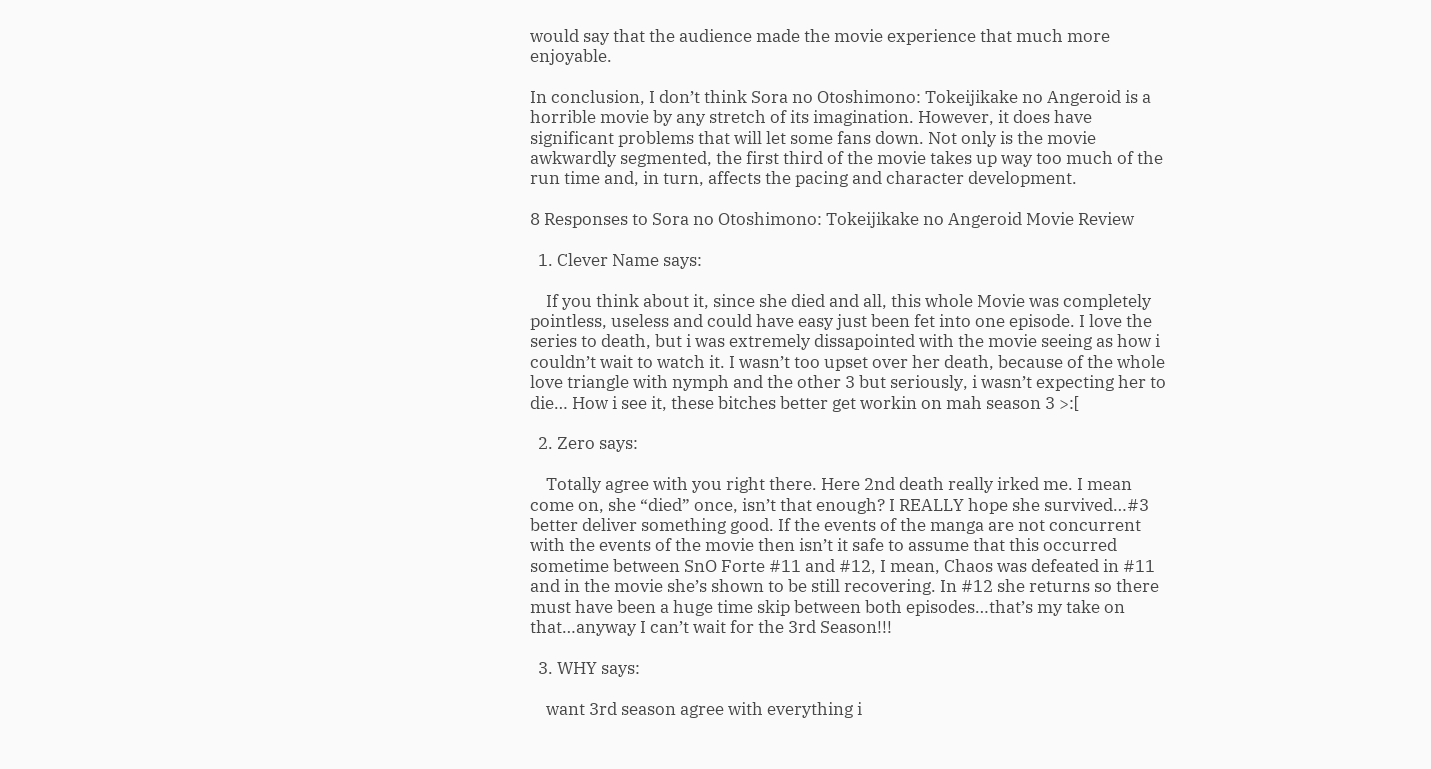would say that the audience made the movie experience that much more enjoyable.

In conclusion, I don’t think Sora no Otoshimono: Tokeijikake no Angeroid is a horrible movie by any stretch of its imagination. However, it does have significant problems that will let some fans down. Not only is the movie awkwardly segmented, the first third of the movie takes up way too much of the run time and, in turn, affects the pacing and character development.

8 Responses to Sora no Otoshimono: Tokeijikake no Angeroid Movie Review

  1. Clever Name says:

    If you think about it, since she died and all, this whole Movie was completely pointless, useless and could have easy just been fet into one episode. I love the series to death, but i was extremely dissapointed with the movie seeing as how i couldn’t wait to watch it. I wasn’t too upset over her death, because of the whole love triangle with nymph and the other 3 but seriously, i wasn’t expecting her to die… How i see it, these bitches better get workin on mah season 3 >:[

  2. Zero says:

    Totally agree with you right there. Here 2nd death really irked me. I mean come on, she “died” once, isn’t that enough? I REALLY hope she survived…#3 better deliver something good. If the events of the manga are not concurrent with the events of the movie then isn’t it safe to assume that this occurred sometime between SnO Forte #11 and #12, I mean, Chaos was defeated in #11 and in the movie she’s shown to be still recovering. In #12 she returns so there must have been a huge time skip between both episodes…that’s my take on that…anyway I can’t wait for the 3rd Season!!!

  3. WHY says:

    want 3rd season agree with everything i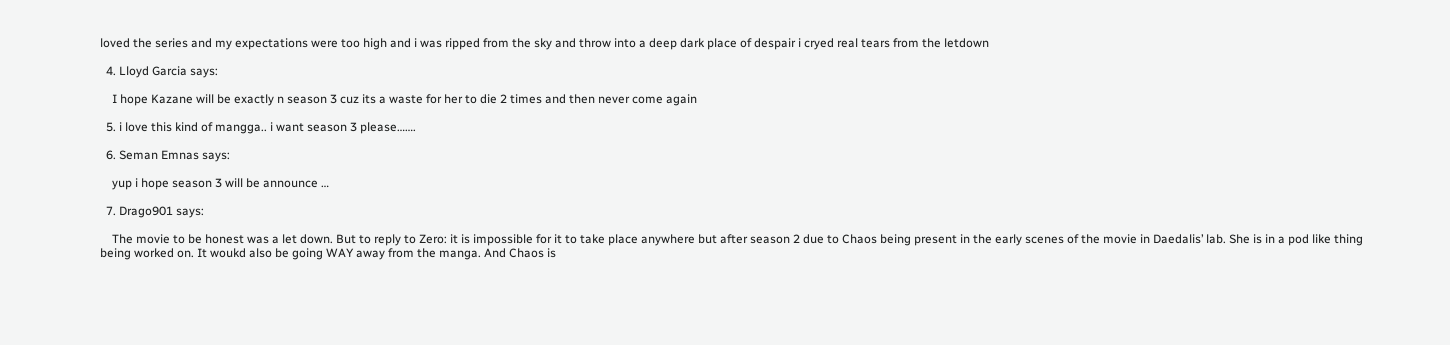loved the series and my expectations were too high and i was ripped from the sky and throw into a deep dark place of despair i cryed real tears from the letdown

  4. Lloyd Garcia says:

    I hope Kazane will be exactly n season 3 cuz its a waste for her to die 2 times and then never come again

  5. i love this kind of mangga.. i want season 3 please…….

  6. Seman Emnas says:

    yup i hope season 3 will be announce …

  7. Drago901 says:

    The movie to be honest was a let down. But to reply to Zero: it is impossible for it to take place anywhere but after season 2 due to Chaos being present in the early scenes of the movie in Daedalis’ lab. She is in a pod like thing being worked on. It woukd also be going WAY away from the manga. And Chaos is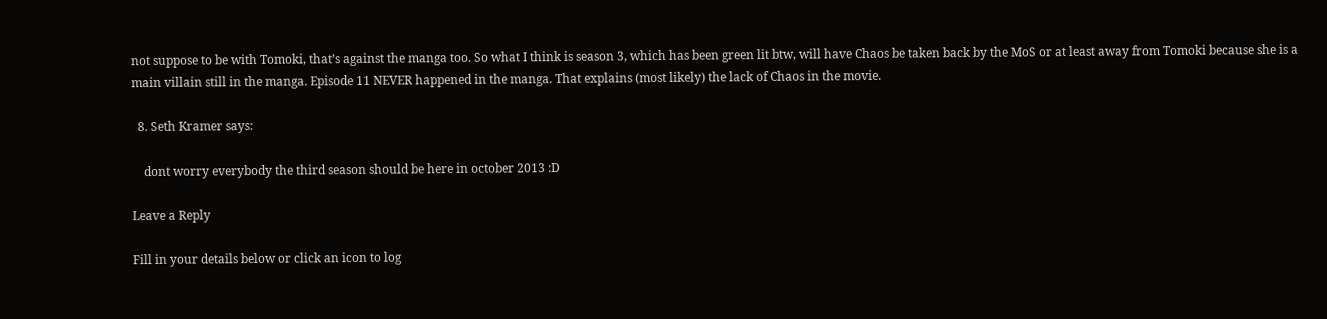not suppose to be with Tomoki, that’s against the manga too. So what I think is season 3, which has been green lit btw, will have Chaos be taken back by the MoS or at least away from Tomoki because she is a main villain still in the manga. Episode 11 NEVER happened in the manga. That explains (most likely) the lack of Chaos in the movie.

  8. Seth Kramer says:

    dont worry everybody the third season should be here in october 2013 :D

Leave a Reply

Fill in your details below or click an icon to log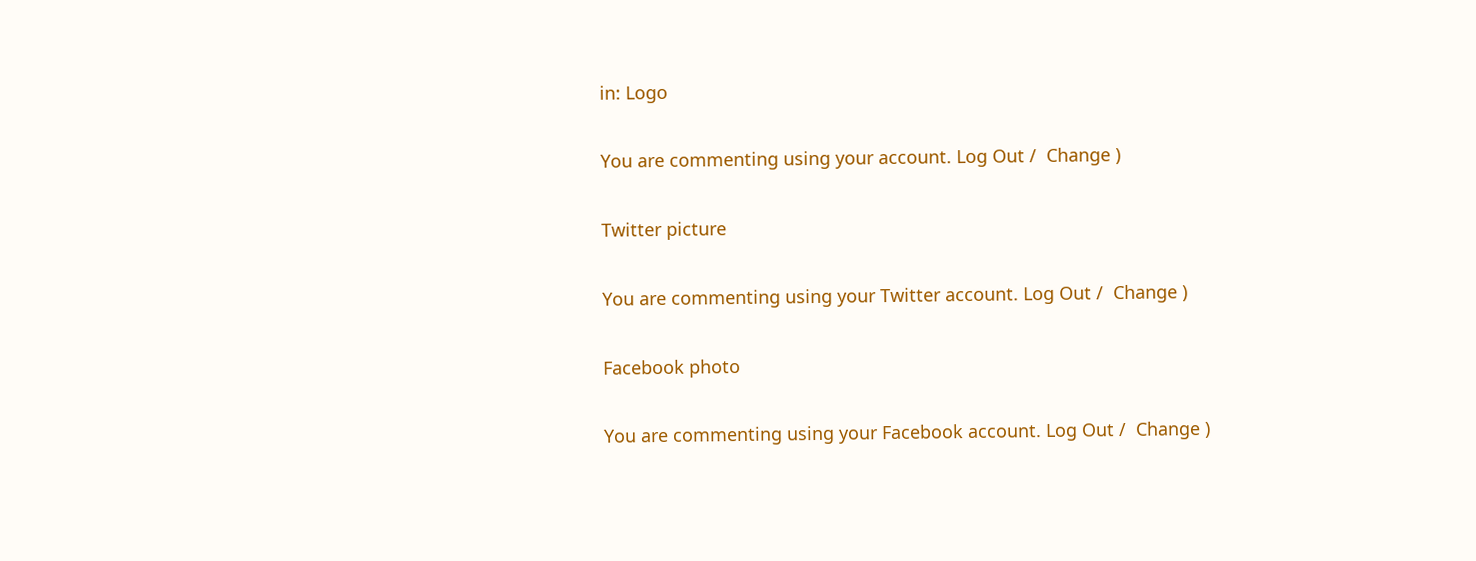in: Logo

You are commenting using your account. Log Out /  Change )

Twitter picture

You are commenting using your Twitter account. Log Out /  Change )

Facebook photo

You are commenting using your Facebook account. Log Out /  Change )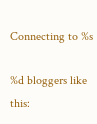Connecting to %s

%d bloggers like this: